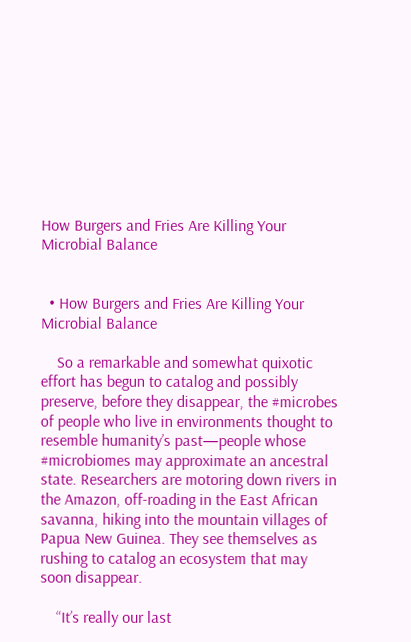How Burgers and Fries Are Killing Your Microbial Balance


  • How Burgers and Fries Are Killing Your Microbial Balance

    So a remarkable and somewhat quixotic effort has begun to catalog and possibly preserve, before they disappear, the #microbes of people who live in environments thought to resemble humanity’s past—people whose #microbiomes may approximate an ancestral state. Researchers are motoring down rivers in the Amazon, off-roading in the East African savanna, hiking into the mountain villages of Papua New Guinea. They see themselves as rushing to catalog an ecosystem that may soon disappear.

    “It’s really our last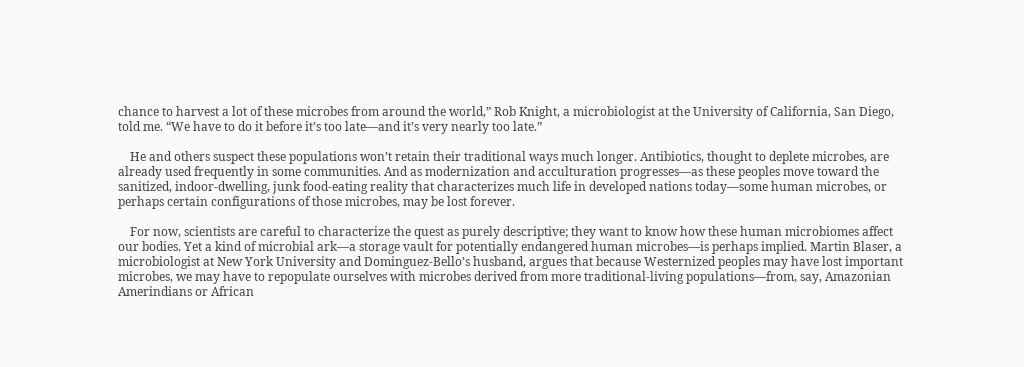chance to harvest a lot of these microbes from around the world,” Rob Knight, a microbiologist at the University of California, San Diego, told me. “We have to do it before it’s too late—and it’s very nearly too late.”

    He and others suspect these populations won’t retain their traditional ways much longer. Antibiotics, thought to deplete microbes, are already used frequently in some communities. And as modernization and acculturation progresses—as these peoples move toward the sanitized, indoor-dwelling, junk food-eating reality that characterizes much life in developed nations today—some human microbes, or perhaps certain configurations of those microbes, may be lost forever.

    For now, scientists are careful to characterize the quest as purely descriptive; they want to know how these human microbiomes affect our bodies. Yet a kind of microbial ark—a storage vault for potentially endangered human microbes—is perhaps implied. Martin Blaser, a microbiologist at New York University and Dominguez-Bello’s husband, argues that because Westernized peoples may have lost important microbes, we may have to repopulate ourselves with microbes derived from more traditional-living populations—from, say, Amazonian Amerindians or African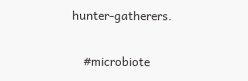hunter-gatherers.

    #microbiote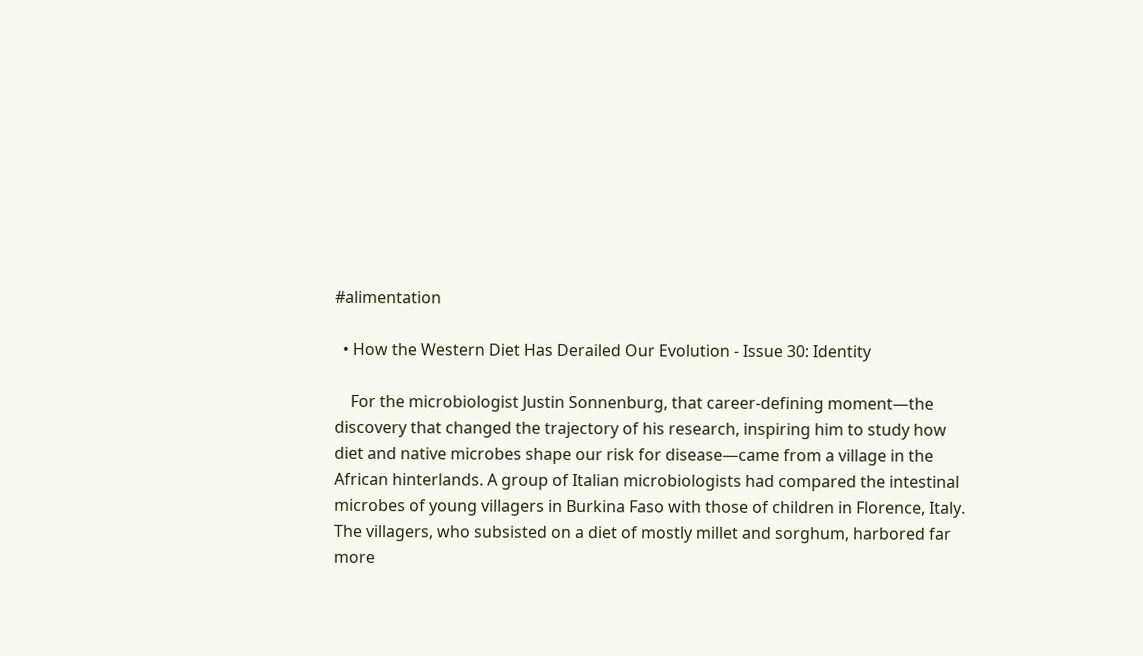#alimentation

  • How the Western Diet Has Derailed Our Evolution - Issue 30: Identity

    For the microbiologist Justin Sonnenburg, that career-defining moment—the discovery that changed the trajectory of his research, inspiring him to study how diet and native microbes shape our risk for disease—came from a village in the African hinterlands. A group of Italian microbiologists had compared the intestinal microbes of young villagers in Burkina Faso with those of children in Florence, Italy. The villagers, who subsisted on a diet of mostly millet and sorghum, harbored far more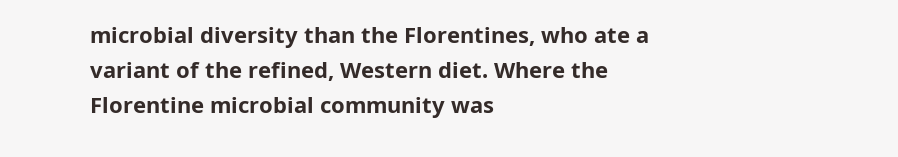microbial diversity than the Florentines, who ate a variant of the refined, Western diet. Where the Florentine microbial community was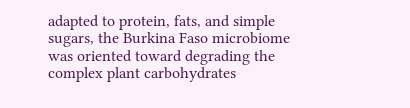adapted to protein, fats, and simple sugars, the Burkina Faso microbiome was oriented toward degrading the complex plant carbohydrates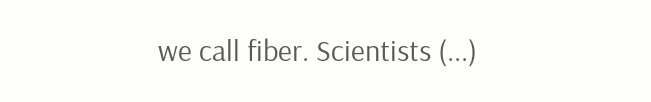we call fiber. Scientists (...)